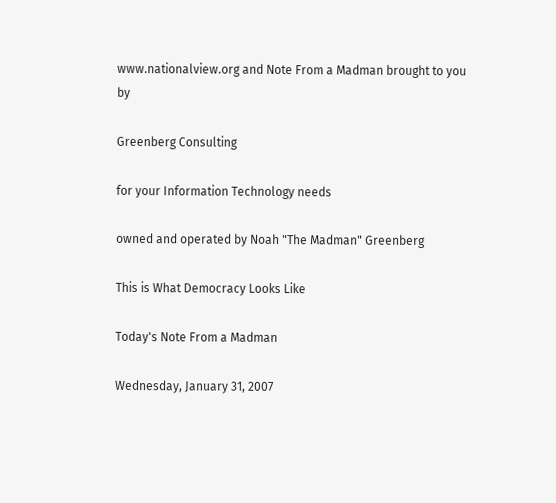www.nationalview.org and Note From a Madman brought to you by

Greenberg Consulting

for your Information Technology needs

owned and operated by Noah "The Madman" Greenberg

This is What Democracy Looks Like

Today's Note From a Madman

Wednesday, January 31, 2007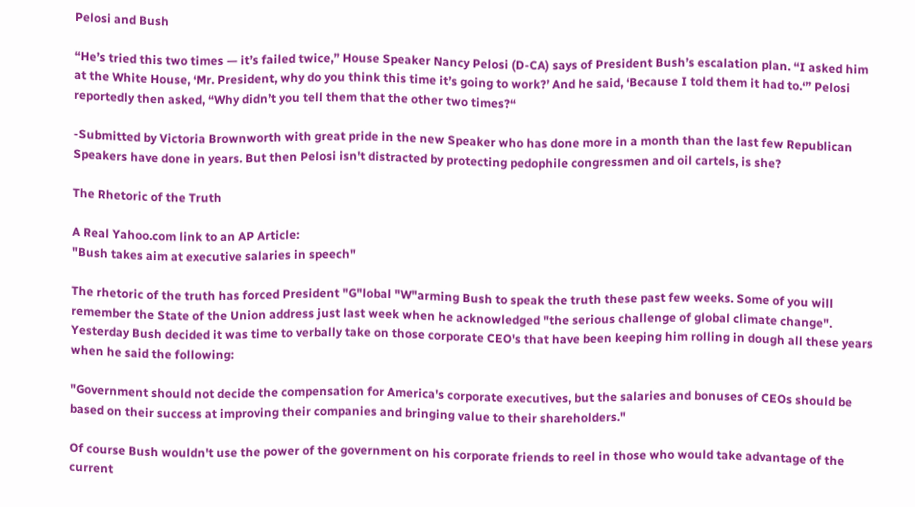Pelosi and Bush

“He’s tried this two times — it’s failed twice,” House Speaker Nancy Pelosi (D-CA) says of President Bush’s escalation plan. “I asked him at the White House, ‘Mr. President, why do you think this time it’s going to work?’ And he said, ‘Because I told them it had to.‘” Pelosi reportedly then asked, “Why didn’t you tell them that the other two times?“

-Submitted by Victoria Brownworth with great pride in the new Speaker who has done more in a month than the last few Republican Speakers have done in years. But then Pelosi isn't distracted by protecting pedophile congressmen and oil cartels, is she?

The Rhetoric of the Truth

A Real Yahoo.com link to an AP Article:
"Bush takes aim at executive salaries in speech"

The rhetoric of the truth has forced President "G"lobal "W"arming Bush to speak the truth these past few weeks. Some of you will remember the State of the Union address just last week when he acknowledged "the serious challenge of global climate change". Yesterday Bush decided it was time to verbally take on those corporate CEO's that have been keeping him rolling in dough all these years when he said the following:

"Government should not decide the compensation for America's corporate executives, but the salaries and bonuses of CEOs should be based on their success at improving their companies and bringing value to their shareholders."

Of course Bush wouldn't use the power of the government on his corporate friends to reel in those who would take advantage of the current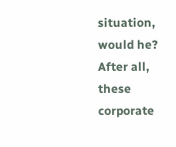situation, would he? After all, these corporate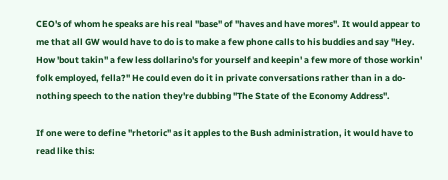CEO's of whom he speaks are his real "base" of "haves and have mores". It would appear to me that all GW would have to do is to make a few phone calls to his buddies and say "Hey. How 'bout takin'' a few less dollarino's for yourself and keepin' a few more of those workin' folk employed, fella?" He could even do it in private conversations rather than in a do-nothing speech to the nation they're dubbing "The State of the Economy Address".

If one were to define "rhetoric" as it apples to the Bush administration, it would have to read like this: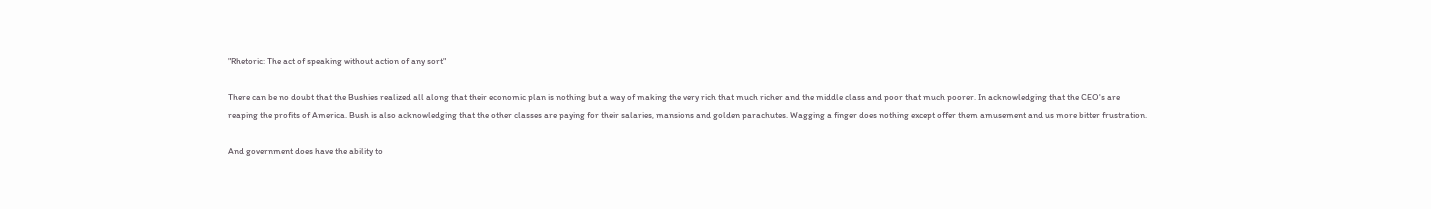"Rhetoric: The act of speaking without action of any sort"

There can be no doubt that the Bushies realized all along that their economic plan is nothing but a way of making the very rich that much richer and the middle class and poor that much poorer. In acknowledging that the CEO's are reaping the profits of America. Bush is also acknowledging that the other classes are paying for their salaries, mansions and golden parachutes. Wagging a finger does nothing except offer them amusement and us more bitter frustration.

And government does have the ability to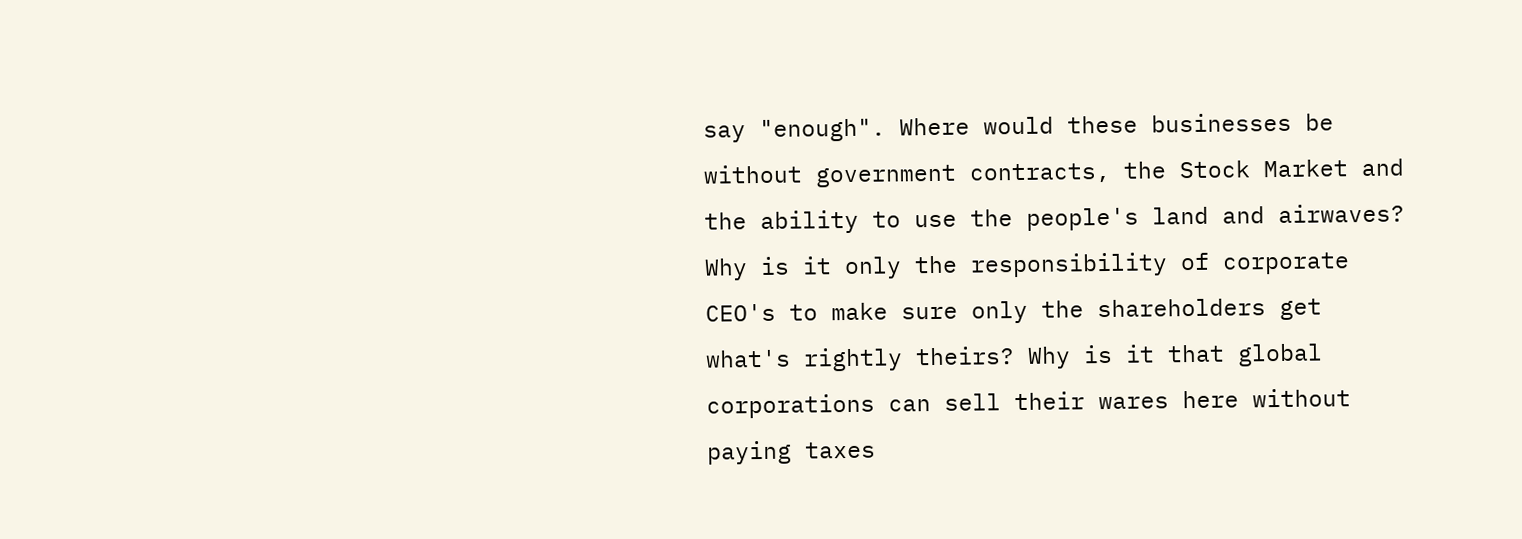say "enough". Where would these businesses be without government contracts, the Stock Market and the ability to use the people's land and airwaves? Why is it only the responsibility of corporate CEO's to make sure only the shareholders get what's rightly theirs? Why is it that global corporations can sell their wares here without paying taxes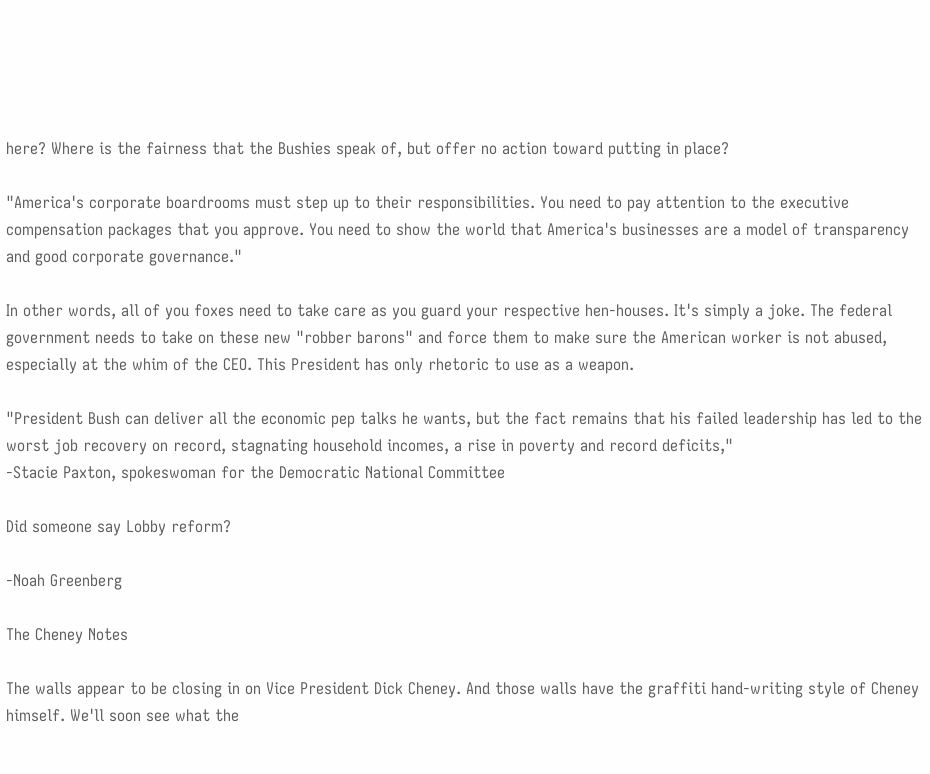here? Where is the fairness that the Bushies speak of, but offer no action toward putting in place?

"America's corporate boardrooms must step up to their responsibilities. You need to pay attention to the executive compensation packages that you approve. You need to show the world that America's businesses are a model of transparency and good corporate governance."

In other words, all of you foxes need to take care as you guard your respective hen-houses. It's simply a joke. The federal government needs to take on these new "robber barons" and force them to make sure the American worker is not abused, especially at the whim of the CEO. This President has only rhetoric to use as a weapon.

"President Bush can deliver all the economic pep talks he wants, but the fact remains that his failed leadership has led to the worst job recovery on record, stagnating household incomes, a rise in poverty and record deficits,"
-Stacie Paxton, spokeswoman for the Democratic National Committee

Did someone say Lobby reform?

-Noah Greenberg

The Cheney Notes

The walls appear to be closing in on Vice President Dick Cheney. And those walls have the graffiti hand-writing style of Cheney himself. We'll soon see what the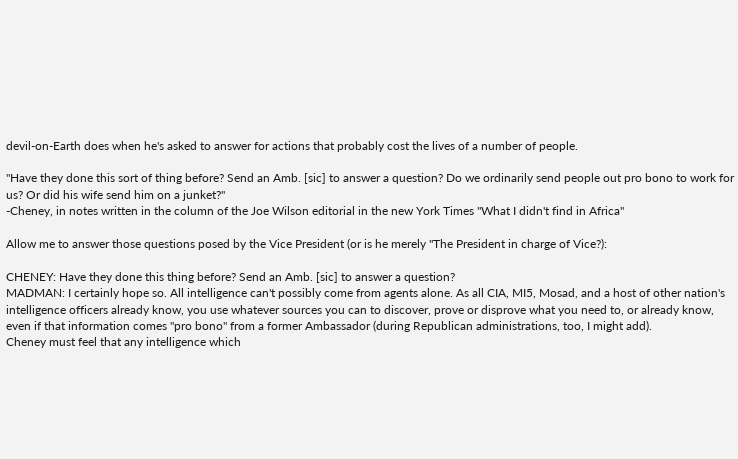devil-on-Earth does when he's asked to answer for actions that probably cost the lives of a number of people.

"Have they done this sort of thing before? Send an Amb. [sic] to answer a question? Do we ordinarily send people out pro bono to work for us? Or did his wife send him on a junket?"
-Cheney, in notes written in the column of the Joe Wilson editorial in the new York Times "What I didn't find in Africa"

Allow me to answer those questions posed by the Vice President (or is he merely "The President in charge of Vice?):

CHENEY: Have they done this thing before? Send an Amb. [sic] to answer a question?
MADMAN: I certainly hope so. All intelligence can't possibly come from agents alone. As all CIA, MI5, Mosad, and a host of other nation's intelligence officers already know, you use whatever sources you can to discover, prove or disprove what you need to, or already know, even if that information comes "pro bono" from a former Ambassador (during Republican administrations, too, I might add).
Cheney must feel that any intelligence which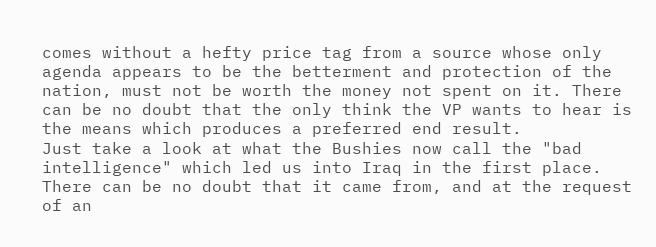comes without a hefty price tag from a source whose only agenda appears to be the betterment and protection of the nation, must not be worth the money not spent on it. There can be no doubt that the only think the VP wants to hear is the means which produces a preferred end result.
Just take a look at what the Bushies now call the "bad intelligence" which led us into Iraq in the first place. There can be no doubt that it came from, and at the request of an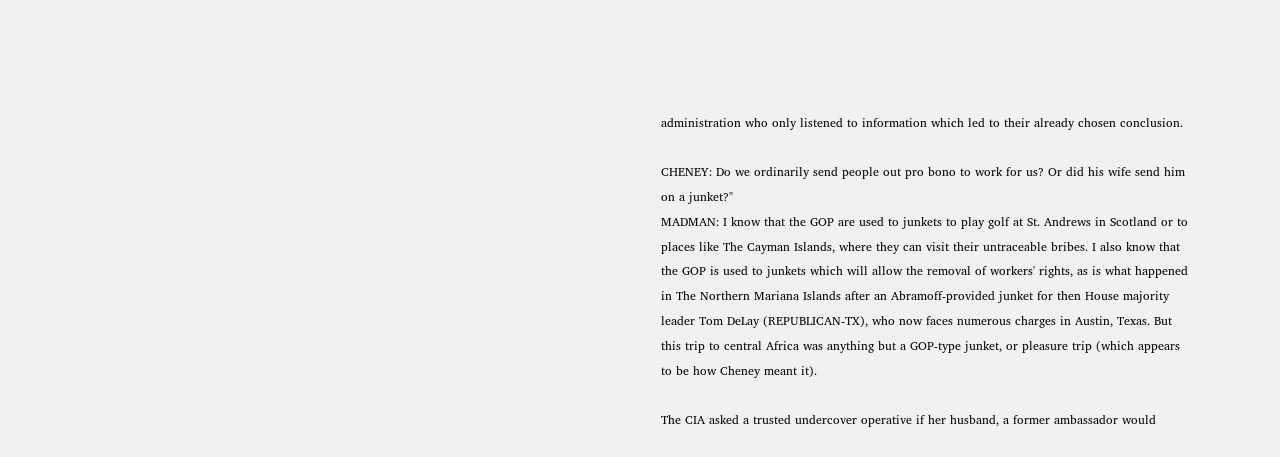administration who only listened to information which led to their already chosen conclusion.

CHENEY: Do we ordinarily send people out pro bono to work for us? Or did his wife send him on a junket?"
MADMAN: I know that the GOP are used to junkets to play golf at St. Andrews in Scotland or to places like The Cayman Islands, where they can visit their untraceable bribes. I also know that the GOP is used to junkets which will allow the removal of workers' rights, as is what happened in The Northern Mariana Islands after an Abramoff-provided junket for then House majority leader Tom DeLay (REPUBLICAN-TX), who now faces numerous charges in Austin, Texas. But this trip to central Africa was anything but a GOP-type junket, or pleasure trip (which appears to be how Cheney meant it).

The CIA asked a trusted undercover operative if her husband, a former ambassador would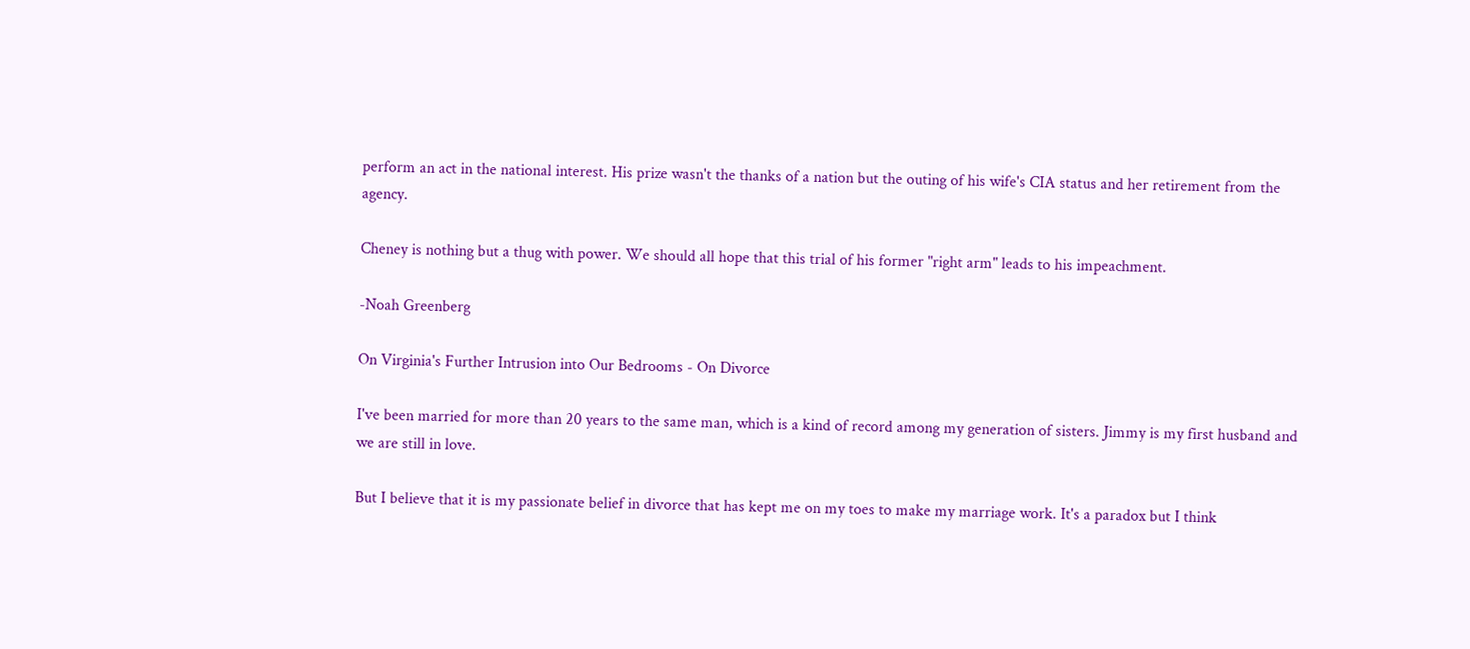perform an act in the national interest. His prize wasn't the thanks of a nation but the outing of his wife's CIA status and her retirement from the agency.

Cheney is nothing but a thug with power. We should all hope that this trial of his former "right arm" leads to his impeachment.

-Noah Greenberg

On Virginia's Further Intrusion into Our Bedrooms - On Divorce

I've been married for more than 20 years to the same man, which is a kind of record among my generation of sisters. Jimmy is my first husband and we are still in love.

But I believe that it is my passionate belief in divorce that has kept me on my toes to make my marriage work. It's a paradox but I think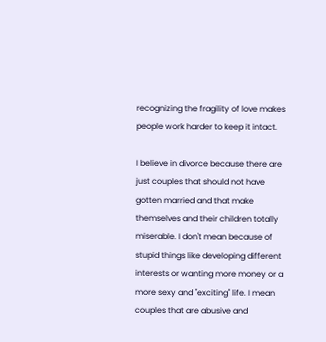recognizing the fragility of love makes people work harder to keep it intact.

I believe in divorce because there are just couples that should not have gotten married and that make themselves and their children totally miserable. I don't mean because of stupid things like developing different interests or wanting more money or a more sexy and "exciting" life. I mean couples that are abusive and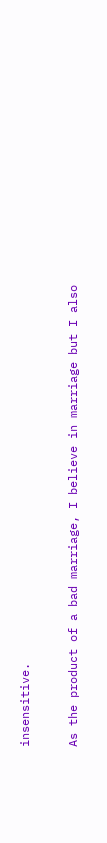insensitive.

As the product of a bad marriage, I believe in marriage but I also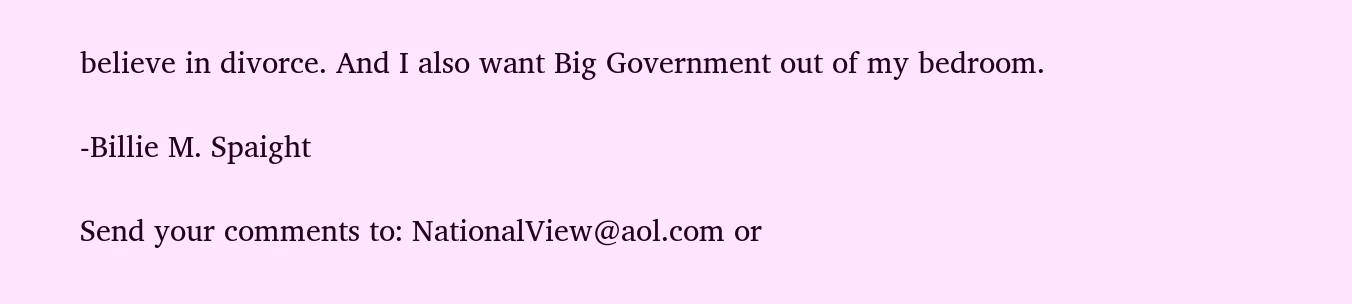believe in divorce. And I also want Big Government out of my bedroom.

-Billie M. Spaight

Send your comments to: NationalView@aol.com or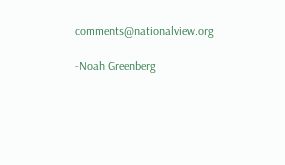comments@nationalview.org

-Noah Greenberg